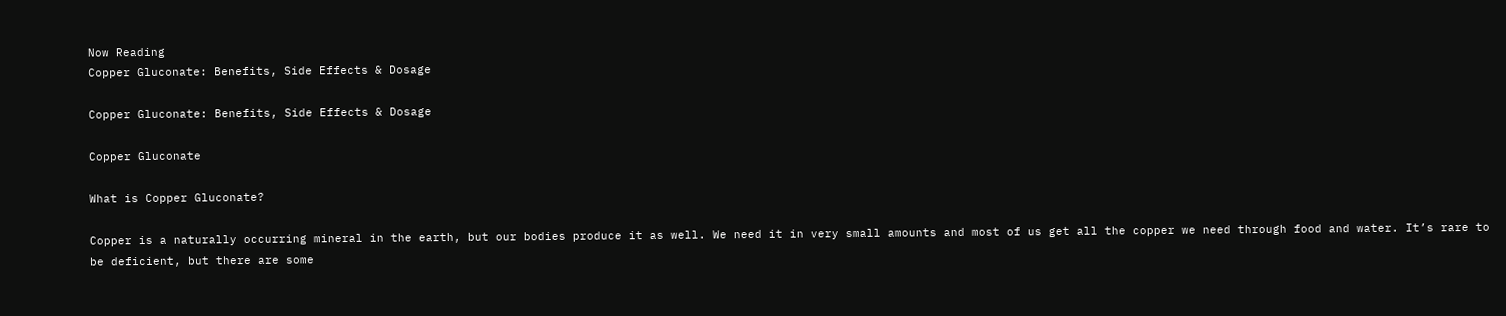Now Reading
Copper Gluconate: Benefits, Side Effects & Dosage

Copper Gluconate: Benefits, Side Effects & Dosage

Copper Gluconate

What is Copper Gluconate?

Copper is a naturally occurring mineral in the earth, but our bodies produce it as well. We need it in very small amounts and most of us get all the copper we need through food and water. It’s rare to be deficient, but there are some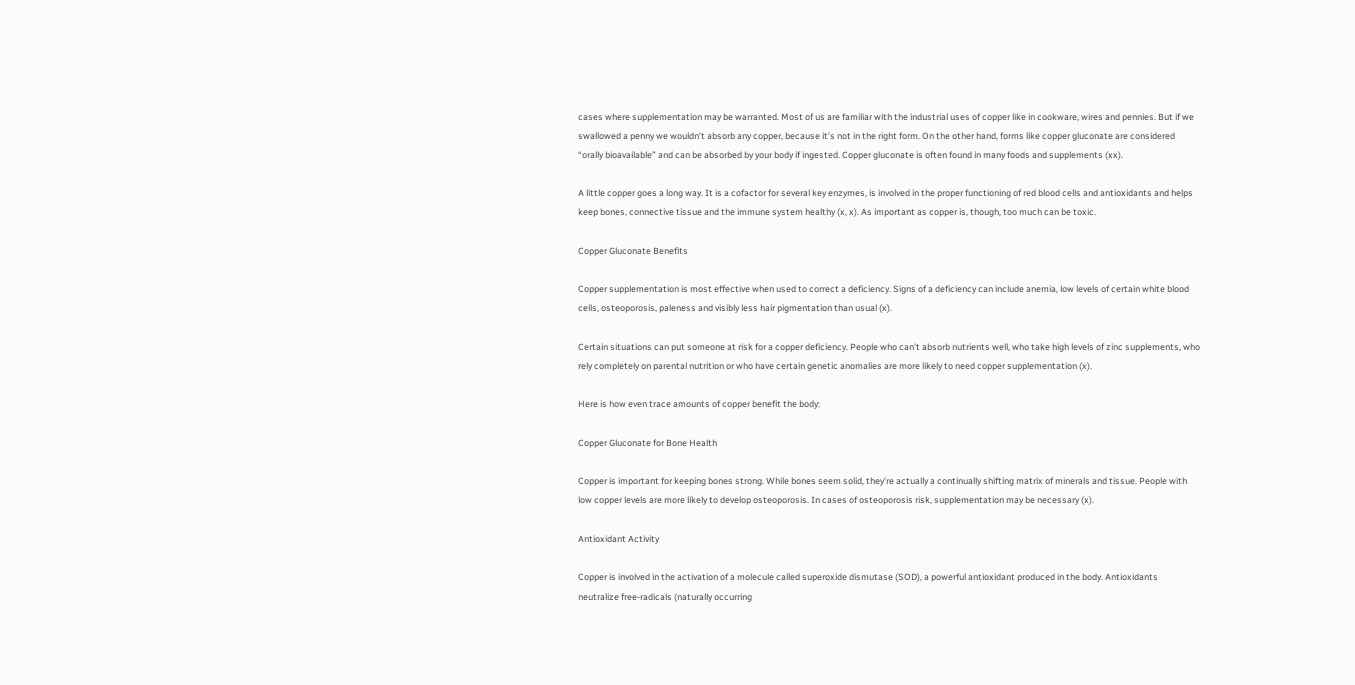cases where supplementation may be warranted. Most of us are familiar with the industrial uses of copper like in cookware, wires and pennies. But if we swallowed a penny we wouldn’t absorb any copper, because it’s not in the right form. On the other hand, forms like copper gluconate are considered “orally bioavailable” and can be absorbed by your body if ingested. Copper gluconate is often found in many foods and supplements (xx).

A little copper goes a long way. It is a cofactor for several key enzymes, is involved in the proper functioning of red blood cells and antioxidants and helps keep bones, connective tissue and the immune system healthy (x, x). As important as copper is, though, too much can be toxic.

Copper Gluconate Benefits

Copper supplementation is most effective when used to correct a deficiency. Signs of a deficiency can include anemia, low levels of certain white blood cells, osteoporosis, paleness and visibly less hair pigmentation than usual (x).

Certain situations can put someone at risk for a copper deficiency. People who can’t absorb nutrients well, who take high levels of zinc supplements, who rely completely on parental nutrition or who have certain genetic anomalies are more likely to need copper supplementation (x).

Here is how even trace amounts of copper benefit the body:

Copper Gluconate for Bone Health

Copper is important for keeping bones strong. While bones seem solid, they’re actually a continually shifting matrix of minerals and tissue. People with low copper levels are more likely to develop osteoporosis. In cases of osteoporosis risk, supplementation may be necessary (x).

Antioxidant Activity

Copper is involved in the activation of a molecule called superoxide dismutase (SOD), a powerful antioxidant produced in the body. Antioxidants neutralize free-radicals (naturally occurring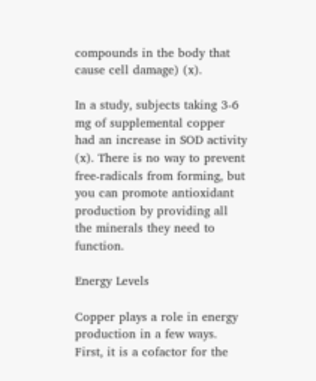compounds in the body that cause cell damage) (x).

In a study, subjects taking 3-6 mg of supplemental copper had an increase in SOD activity (x). There is no way to prevent free-radicals from forming, but you can promote antioxidant production by providing all the minerals they need to function.

Energy Levels

Copper plays a role in energy production in a few ways. First, it is a cofactor for the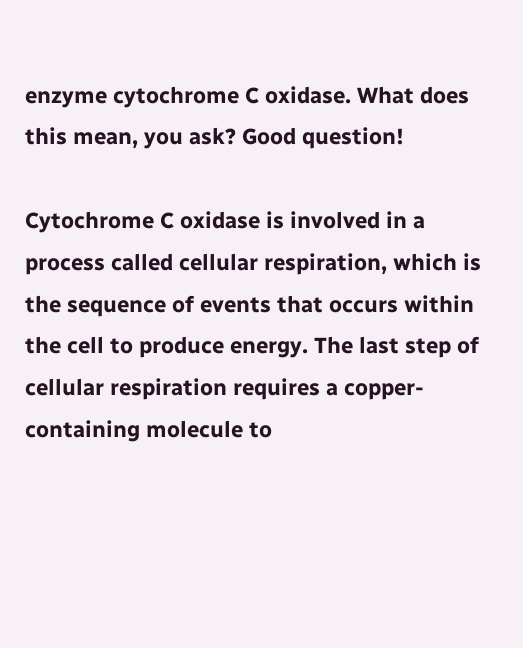enzyme cytochrome C oxidase. What does this mean, you ask? Good question!

Cytochrome C oxidase is involved in a process called cellular respiration, which is the sequence of events that occurs within the cell to produce energy. The last step of cellular respiration requires a copper-containing molecule to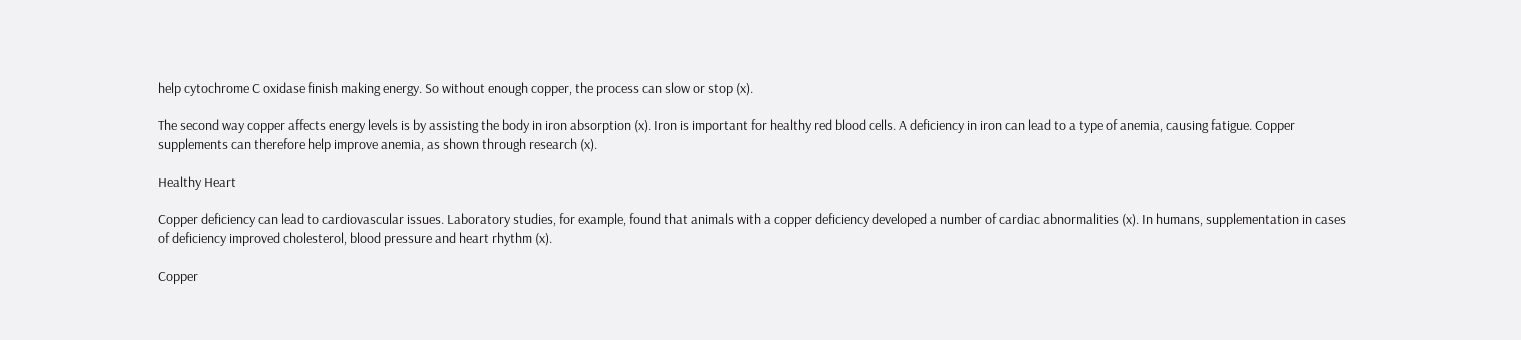help cytochrome C oxidase finish making energy. So without enough copper, the process can slow or stop (x).

The second way copper affects energy levels is by assisting the body in iron absorption (x). Iron is important for healthy red blood cells. A deficiency in iron can lead to a type of anemia, causing fatigue. Copper supplements can therefore help improve anemia, as shown through research (x).

Healthy Heart

Copper deficiency can lead to cardiovascular issues. Laboratory studies, for example, found that animals with a copper deficiency developed a number of cardiac abnormalities (x). In humans, supplementation in cases of deficiency improved cholesterol, blood pressure and heart rhythm (x).

Copper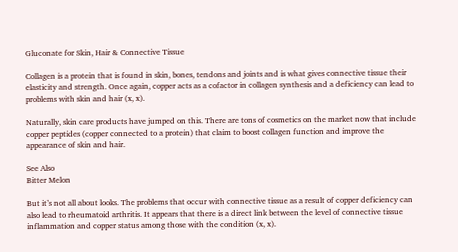Gluconate for Skin, Hair & Connective Tissue

Collagen is a protein that is found in skin, bones, tendons and joints and is what gives connective tissue their elasticity and strength. Once again, copper acts as a cofactor in collagen synthesis and a deficiency can lead to problems with skin and hair (x, x).

Naturally, skin care products have jumped on this. There are tons of cosmetics on the market now that include copper peptides (copper connected to a protein) that claim to boost collagen function and improve the appearance of skin and hair.

See Also
Bitter Melon

But it’s not all about looks. The problems that occur with connective tissue as a result of copper deficiency can also lead to rheumatoid arthritis. It appears that there is a direct link between the level of connective tissue inflammation and copper status among those with the condition (x, x).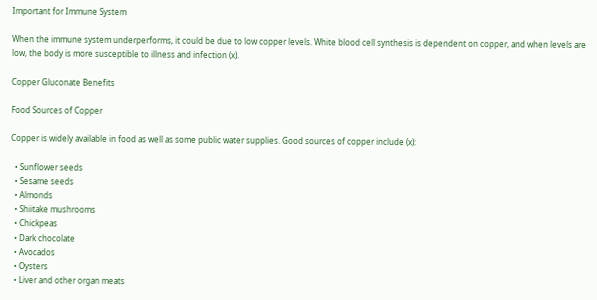Important for Immune System

When the immune system underperforms, it could be due to low copper levels. White blood cell synthesis is dependent on copper, and when levels are low, the body is more susceptible to illness and infection (x).

Copper Gluconate Benefits

Food Sources of Copper

Copper is widely available in food as well as some public water supplies. Good sources of copper include (x):

  • Sunflower seeds
  • Sesame seeds
  • Almonds
  • Shiitake mushrooms
  • Chickpeas
  • Dark chocolate
  • Avocados
  • Oysters
  • Liver and other organ meats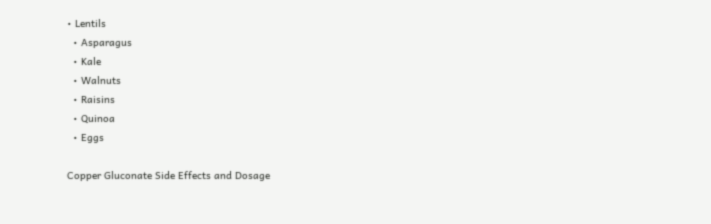• Lentils
  • Asparagus
  • Kale
  • Walnuts
  • Raisins
  • Quinoa
  • Eggs

Copper Gluconate Side Effects and Dosage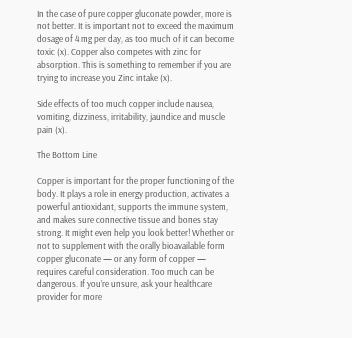In the case of pure copper gluconate powder, more is not better. It is important not to exceed the maximum dosage of 4 mg per day, as too much of it can become toxic (x). Copper also competes with zinc for absorption. This is something to remember if you are trying to increase you Zinc intake (x).

Side effects of too much copper include nausea, vomiting, dizziness, irritability, jaundice and muscle pain (x).

The Bottom Line

Copper is important for the proper functioning of the body. It plays a role in energy production, activates a powerful antioxidant, supports the immune system, and makes sure connective tissue and bones stay strong. It might even help you look better! Whether or not to supplement with the orally bioavailable form copper gluconate — or any form of copper — requires careful consideration. Too much can be dangerous. If you’re unsure, ask your healthcare provider for more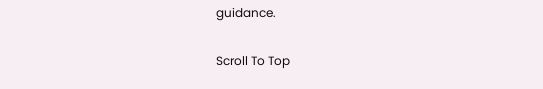guidance.

Scroll To Top